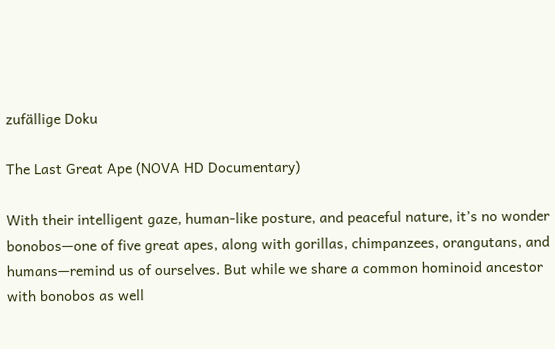zufällige Doku

The Last Great Ape (NOVA HD Documentary)

With their intelligent gaze, human-like posture, and peaceful nature, it’s no wonder bonobos—one of five great apes, along with gorillas, chimpanzees, orangutans, and humans—remind us of ourselves. But while we share a common hominoid ancestor with bonobos as well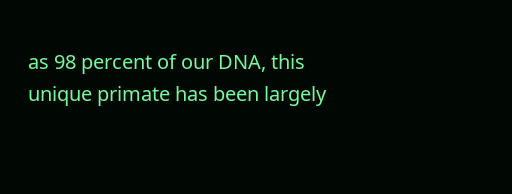as 98 percent of our DNA, this unique primate has been largely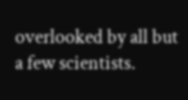overlooked by all but a few scientists.